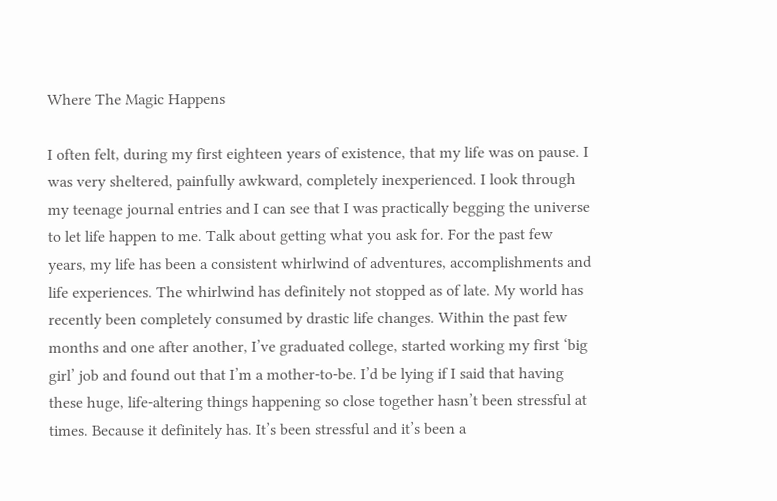Where The Magic Happens

I often felt, during my first eighteen years of existence, that my life was on pause. I was very sheltered, painfully awkward, completely inexperienced. I look through my teenage journal entries and I can see that I was practically begging the universe to let life happen to me. Talk about getting what you ask for. For the past few years, my life has been a consistent whirlwind of adventures, accomplishments and life experiences. The whirlwind has definitely not stopped as of late. My world has recently been completely consumed by drastic life changes. Within the past few months and one after another, I’ve graduated college, started working my first ‘big girl’ job and found out that I’m a mother-to-be. I’d be lying if I said that having these huge, life-altering things happening so close together hasn’t been stressful at times. Because it definitely has. It’s been stressful and it’s been a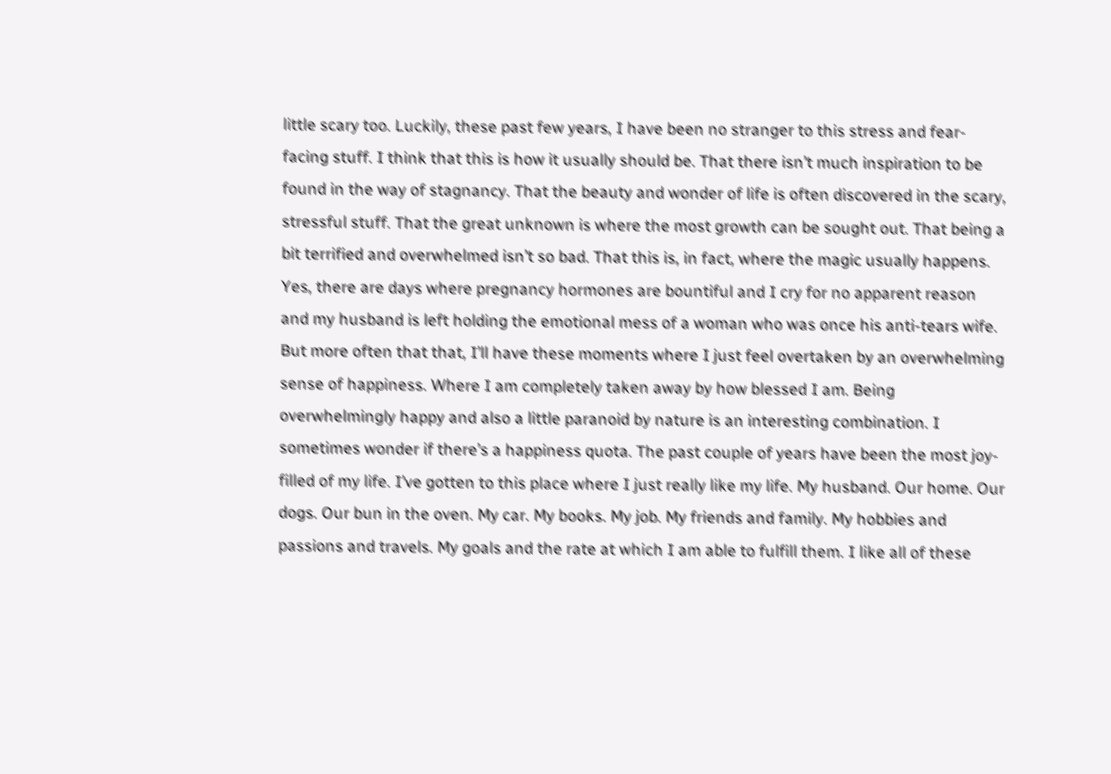little scary too. Luckily, these past few years, I have been no stranger to this stress and fear-facing stuff. I think that this is how it usually should be. That there isn’t much inspiration to be found in the way of stagnancy. That the beauty and wonder of life is often discovered in the scary, stressful stuff. That the great unknown is where the most growth can be sought out. That being a bit terrified and overwhelmed isn’t so bad. That this is, in fact, where the magic usually happens. Yes, there are days where pregnancy hormones are bountiful and I cry for no apparent reason and my husband is left holding the emotional mess of a woman who was once his anti-tears wife. But more often that that, I’ll have these moments where I just feel overtaken by an overwhelming sense of happiness. Where I am completely taken away by how blessed I am. Being overwhelmingly happy and also a little paranoid by nature is an interesting combination. I sometimes wonder if there’s a happiness quota. The past couple of years have been the most joy-filled of my life. I’ve gotten to this place where I just really like my life. My husband. Our home. Our dogs. Our bun in the oven. My car. My books. My job. My friends and family. My hobbies and passions and travels. My goals and the rate at which I am able to fulfill them. I like all of these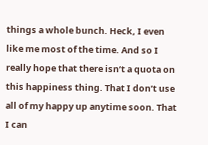things a whole bunch. Heck, I even like me most of the time. And so I really hope that there isn’t a quota on this happiness thing. That I don’t use all of my happy up anytime soon. That I can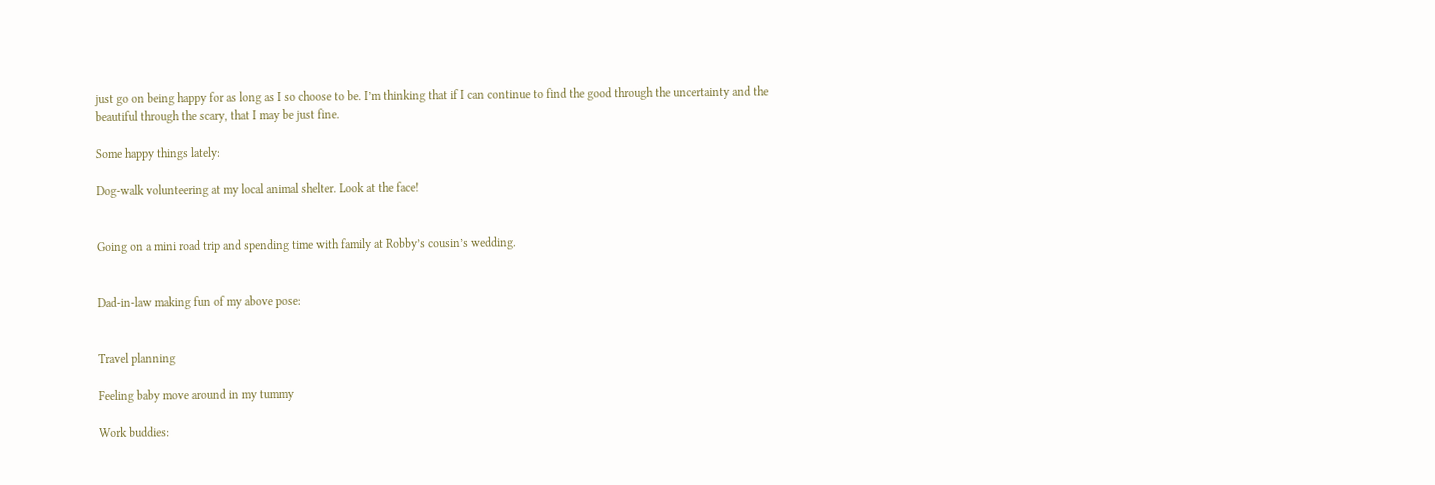just go on being happy for as long as I so choose to be. I’m thinking that if I can continue to find the good through the uncertainty and the beautiful through the scary, that I may be just fine.

Some happy things lately:

Dog-walk volunteering at my local animal shelter. Look at the face!


Going on a mini road trip and spending time with family at Robby’s cousin’s wedding.


Dad-in-law making fun of my above pose:


Travel planning

Feeling baby move around in my tummy

Work buddies: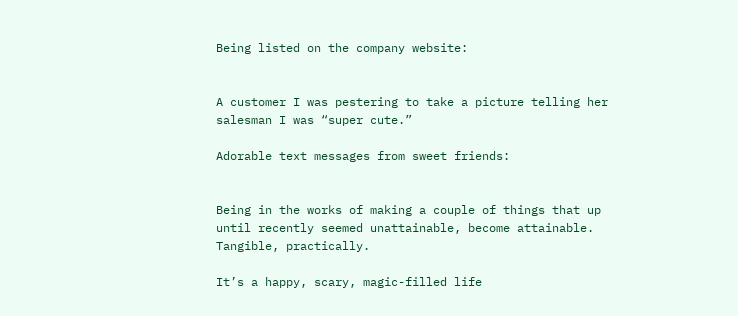Being listed on the company website:


A customer I was pestering to take a picture telling her salesman I was “super cute.”

Adorable text messages from sweet friends:


Being in the works of making a couple of things that up until recently seemed unattainable, become attainable. Tangible, practically.

It’s a happy, scary, magic-filled life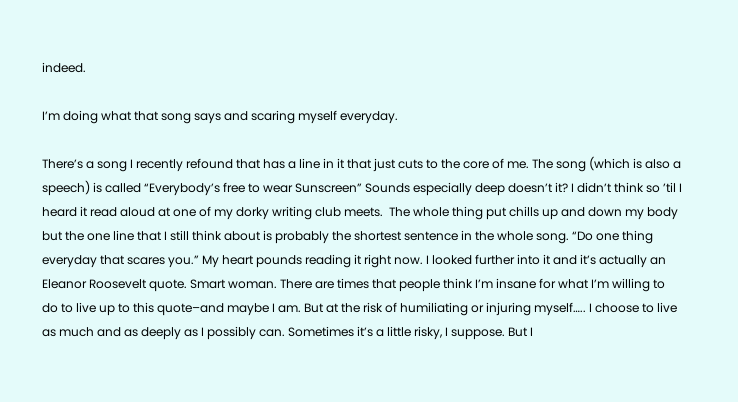indeed.

I’m doing what that song says and scaring myself everyday.

There’s a song I recently refound that has a line in it that just cuts to the core of me. The song (which is also a speech) is called “Everybody’s free to wear Sunscreen” Sounds especially deep doesn’t it? I didn’t think so ’til I heard it read aloud at one of my dorky writing club meets.  The whole thing put chills up and down my body but the one line that I still think about is probably the shortest sentence in the whole song. “Do one thing everyday that scares you.” My heart pounds reading it right now. I looked further into it and it’s actually an Eleanor Roosevelt quote. Smart woman. There are times that people think I’m insane for what I’m willing to do to live up to this quote–and maybe I am. But at the risk of humiliating or injuring myself….. I choose to live as much and as deeply as I possibly can. Sometimes it’s a little risky, I suppose. But I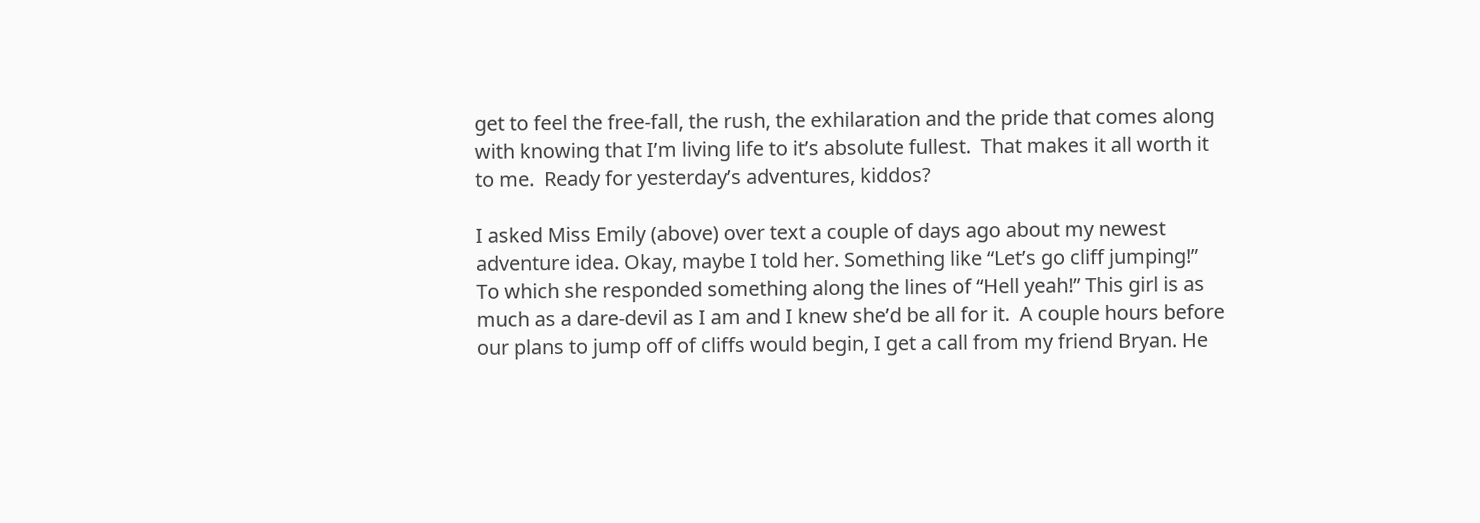get to feel the free-fall, the rush, the exhilaration and the pride that comes along with knowing that I’m living life to it’s absolute fullest.  That makes it all worth it to me.  Ready for yesterday’s adventures, kiddos?

I asked Miss Emily (above) over text a couple of days ago about my newest adventure idea. Okay, maybe I told her. Something like “Let’s go cliff jumping!” To which she responded something along the lines of “Hell yeah!” This girl is as much as a dare-devil as I am and I knew she’d be all for it.  A couple hours before our plans to jump off of cliffs would begin, I get a call from my friend Bryan. He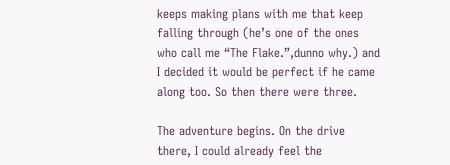keeps making plans with me that keep falling through (he’s one of the ones who call me “The Flake.”,dunno why.) and I decided it would be perfect if he came along too. So then there were three.

The adventure begins. On the drive there, I could already feel the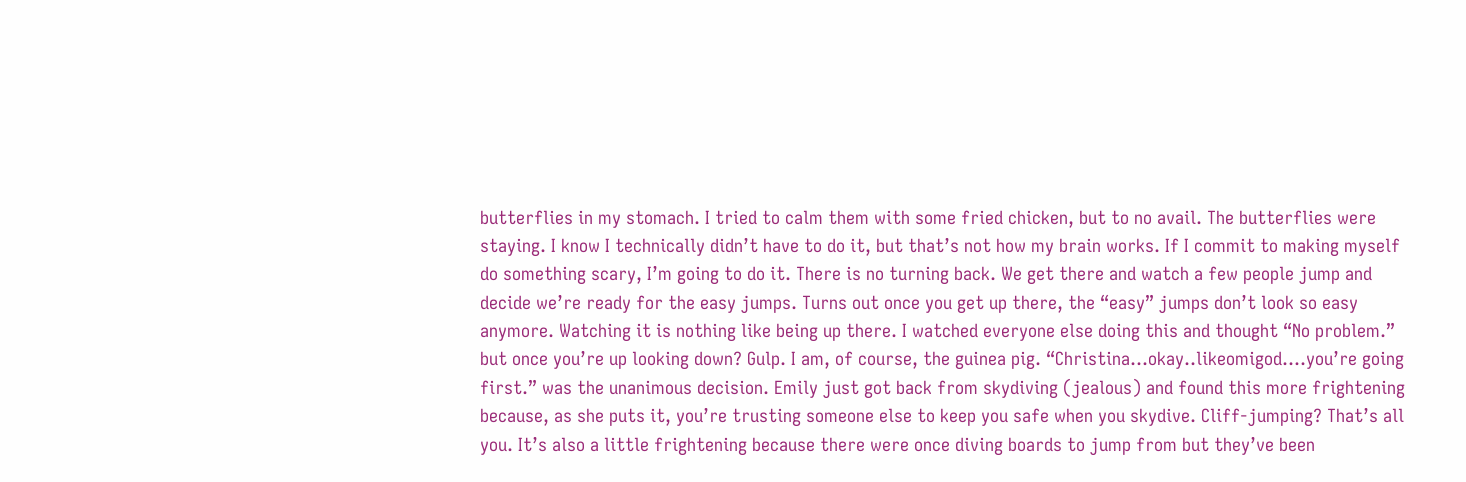butterflies in my stomach. I tried to calm them with some fried chicken, but to no avail. The butterflies were staying. I know I technically didn’t have to do it, but that’s not how my brain works. If I commit to making myself do something scary, I’m going to do it. There is no turning back. We get there and watch a few people jump and decide we’re ready for the easy jumps. Turns out once you get up there, the “easy” jumps don’t look so easy anymore. Watching it is nothing like being up there. I watched everyone else doing this and thought “No problem.” but once you’re up looking down? Gulp. I am, of course, the guinea pig. “Christina…okay..likeomigod….you’re going first.” was the unanimous decision. Emily just got back from skydiving (jealous) and found this more frightening because, as she puts it, you’re trusting someone else to keep you safe when you skydive. Cliff-jumping? That’s all you. It’s also a little frightening because there were once diving boards to jump from but they’ve been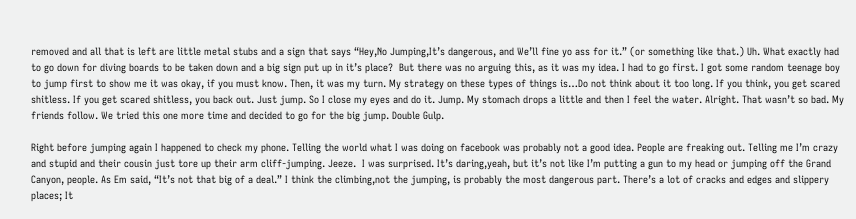removed and all that is left are little metal stubs and a sign that says “Hey,No Jumping,It’s dangerous, and We’ll fine yo ass for it.” (or something like that.) Uh. What exactly had to go down for diving boards to be taken down and a big sign put up in it’s place?  But there was no arguing this, as it was my idea. I had to go first. I got some random teenage boy to jump first to show me it was okay, if you must know. Then, it was my turn. My strategy on these types of things is…Do not think about it too long. If you think, you get scared shitless. If you get scared shitless, you back out. Just jump. So I close my eyes and do it. Jump. My stomach drops a little and then I feel the water. Alright. That wasn’t so bad. My friends follow. We tried this one more time and decided to go for the big jump. Double Gulp.

Right before jumping again I happened to check my phone. Telling the world what I was doing on facebook was probably not a good idea. People are freaking out. Telling me I’m crazy and stupid and their cousin just tore up their arm cliff-jumping. Jeeze.  I was surprised. It’s daring,yeah, but it’s not like I’m putting a gun to my head or jumping off the Grand Canyon, people. As Em said, “It’s not that big of a deal.” I think the climbing,not the jumping, is probably the most dangerous part. There’s a lot of cracks and edges and slippery places; It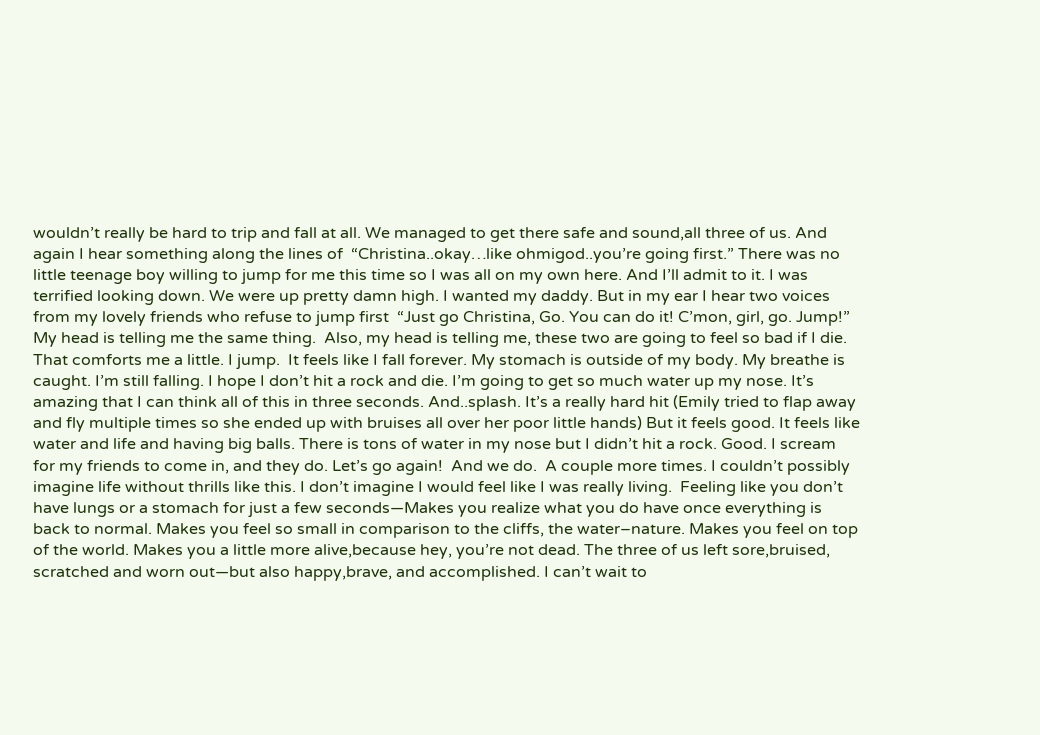wouldn’t really be hard to trip and fall at all. We managed to get there safe and sound,all three of us. And again I hear something along the lines of  “Christina..okay…like ohmigod..you’re going first.” There was no little teenage boy willing to jump for me this time so I was all on my own here. And I’ll admit to it. I was terrified looking down. We were up pretty damn high. I wanted my daddy. But in my ear I hear two voices from my lovely friends who refuse to jump first  “Just go Christina, Go. You can do it! C’mon, girl, go. Jump!” My head is telling me the same thing.  Also, my head is telling me, these two are going to feel so bad if I die. That comforts me a little. I jump.  It feels like I fall forever. My stomach is outside of my body. My breathe is caught. I’m still falling. I hope I don’t hit a rock and die. I’m going to get so much water up my nose. It’s amazing that I can think all of this in three seconds. And..splash. It’s a really hard hit (Emily tried to flap away and fly multiple times so she ended up with bruises all over her poor little hands) But it feels good. It feels like water and life and having big balls. There is tons of water in my nose but I didn’t hit a rock. Good. I scream for my friends to come in, and they do. Let’s go again!  And we do.  A couple more times. I couldn’t possibly imagine life without thrills like this. I don’t imagine I would feel like I was really living.  Feeling like you don’t have lungs or a stomach for just a few seconds—Makes you realize what you do have once everything is back to normal. Makes you feel so small in comparison to the cliffs, the water–nature. Makes you feel on top of the world. Makes you a little more alive,because hey, you’re not dead. The three of us left sore,bruised, scratched and worn out—but also happy,brave, and accomplished. I can’t wait to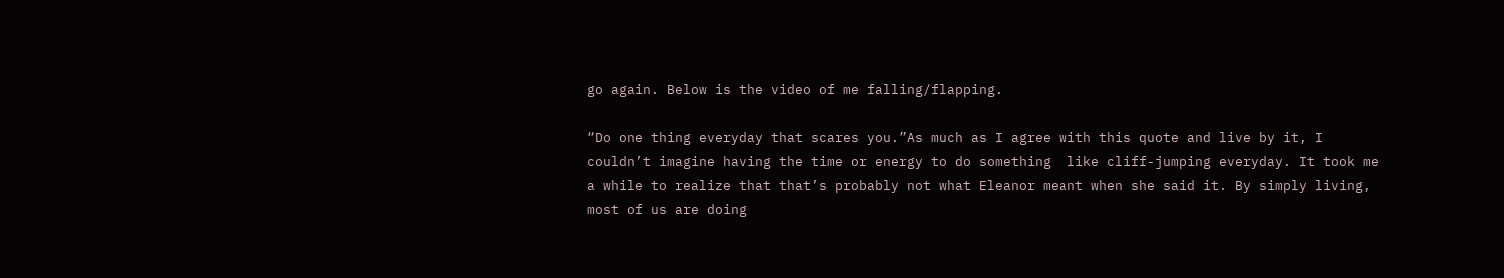go again. Below is the video of me falling/flapping.

“Do one thing everyday that scares you.”As much as I agree with this quote and live by it, I couldn’t imagine having the time or energy to do something  like cliff-jumping everyday. It took me a while to realize that that’s probably not what Eleanor meant when she said it. By simply living, most of us are doing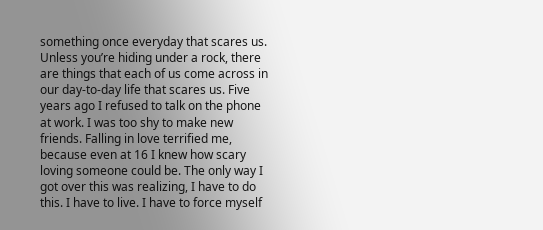something once everyday that scares us. Unless you’re hiding under a rock, there are things that each of us come across in our day-to-day life that scares us. Five years ago I refused to talk on the phone at work. I was too shy to make new friends. Falling in love terrified me, because even at 16 I knew how scary loving someone could be. The only way I got over this was realizing, I have to do this. I have to live. I have to force myself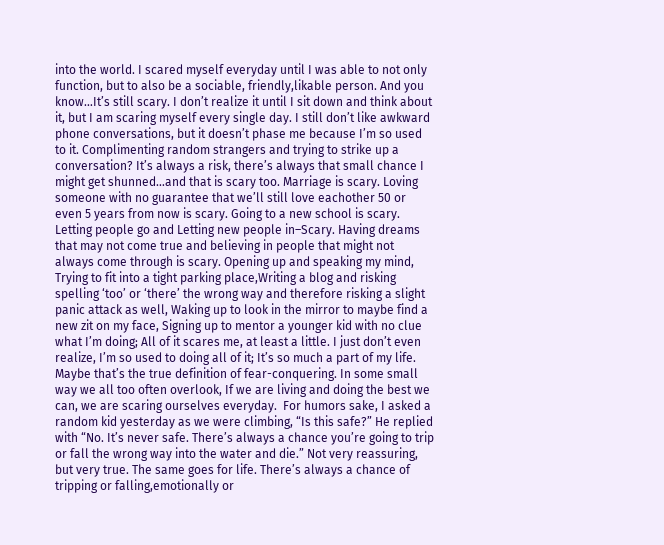into the world. I scared myself everyday until I was able to not only function, but to also be a sociable, friendly,likable person. And you know…It’s still scary. I don’t realize it until I sit down and think about it, but I am scaring myself every single day. I still don’t like awkward phone conversations, but it doesn’t phase me because I’m so used to it. Complimenting random strangers and trying to strike up a conversation? It’s always a risk, there’s always that small chance I might get shunned…and that is scary too. Marriage is scary. Loving someone with no guarantee that we’ll still love eachother 50 or even 5 years from now is scary. Going to a new school is scary. Letting people go and Letting new people in–Scary. Having dreams that may not come true and believing in people that might not always come through is scary. Opening up and speaking my mind, Trying to fit into a tight parking place,Writing a blog and risking spelling ‘too’ or ‘there’ the wrong way and therefore risking a slight panic attack as well, Waking up to look in the mirror to maybe find a new zit on my face, Signing up to mentor a younger kid with no clue what I’m doing; All of it scares me, at least a little. I just don’t even realize, I’m so used to doing all of it; It’s so much a part of my life. Maybe that’s the true definition of fear-conquering. In some small way we all too often overlook, If we are living and doing the best we can, we are scaring ourselves everyday.  For humors sake, I asked a random kid yesterday as we were climbing, “Is this safe?” He replied with “No. It’s never safe. There’s always a chance you’re going to trip or fall the wrong way into the water and die.” Not very reassuring, but very true. The same goes for life. There’s always a chance of tripping or falling,emotionally or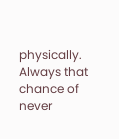physically. Always that chance of never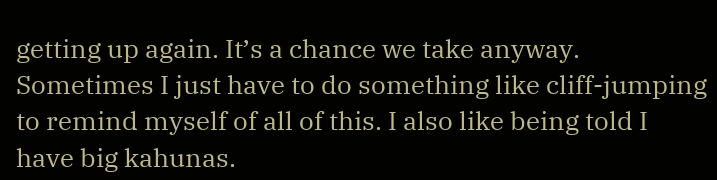getting up again. It’s a chance we take anyway. Sometimes I just have to do something like cliff-jumping to remind myself of all of this. I also like being told I have big kahunas.